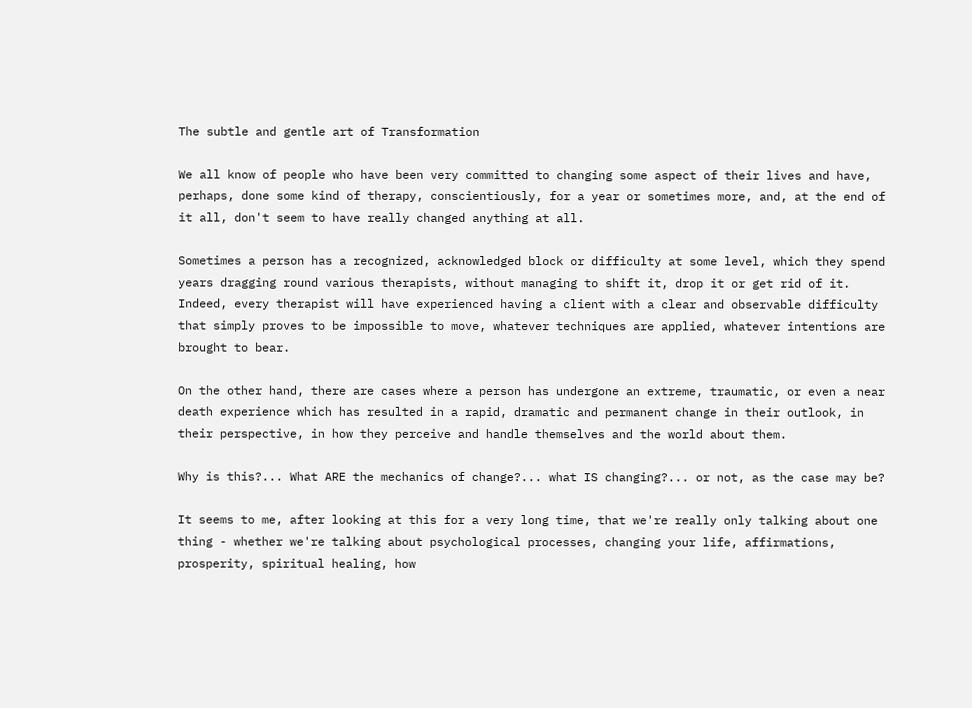The subtle and gentle art of Transformation

We all know of people who have been very committed to changing some aspect of their lives and have, perhaps, done some kind of therapy, conscientiously, for a year or sometimes more, and, at the end of it all, don't seem to have really changed anything at all.

Sometimes a person has a recognized, acknowledged block or difficulty at some level, which they spend years dragging round various therapists, without managing to shift it, drop it or get rid of it. Indeed, every therapist will have experienced having a client with a clear and observable difficulty that simply proves to be impossible to move, whatever techniques are applied, whatever intentions are brought to bear.

On the other hand, there are cases where a person has undergone an extreme, traumatic, or even a near death experience which has resulted in a rapid, dramatic and permanent change in their outlook, in their perspective, in how they perceive and handle themselves and the world about them.

Why is this?... What ARE the mechanics of change?... what IS changing?... or not, as the case may be?

It seems to me, after looking at this for a very long time, that we're really only talking about one thing - whether we're talking about psychological processes, changing your life, affirmations, prosperity, spiritual healing, how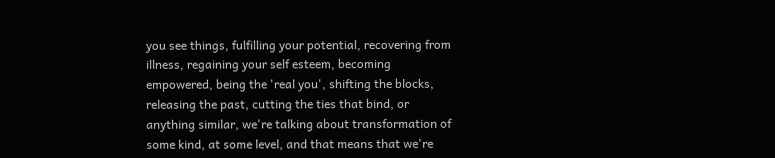you see things, fulfilling your potential, recovering from illness, regaining your self esteem, becoming empowered, being the 'real you', shifting the blocks, releasing the past, cutting the ties that bind, or anything similar, we're talking about transformation of some kind, at some level, and that means that we're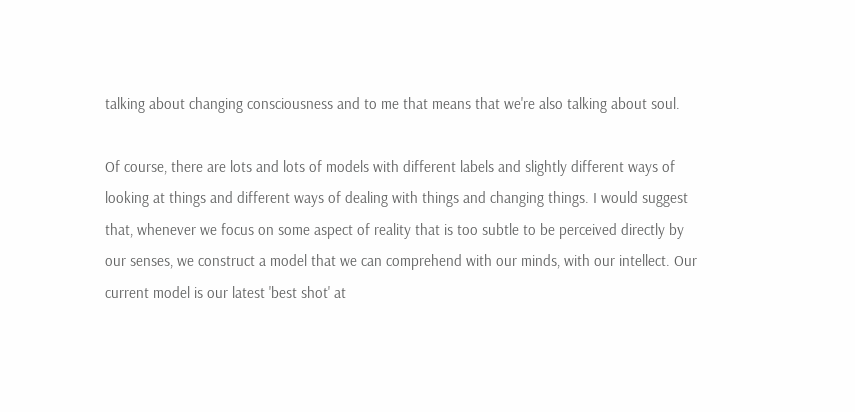talking about changing consciousness and to me that means that we're also talking about soul.

Of course, there are lots and lots of models with different labels and slightly different ways of looking at things and different ways of dealing with things and changing things. I would suggest that, whenever we focus on some aspect of reality that is too subtle to be perceived directly by our senses, we construct a model that we can comprehend with our minds, with our intellect. Our current model is our latest 'best shot' at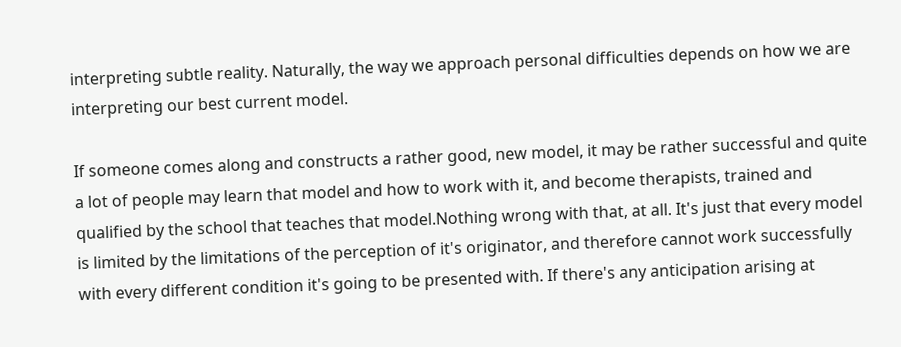interpreting subtle reality. Naturally, the way we approach personal difficulties depends on how we are interpreting our best current model.

If someone comes along and constructs a rather good, new model, it may be rather successful and quite a lot of people may learn that model and how to work with it, and become therapists, trained and qualified by the school that teaches that model.Nothing wrong with that, at all. It's just that every model is limited by the limitations of the perception of it's originator, and therefore cannot work successfully with every different condition it's going to be presented with. If there's any anticipation arising at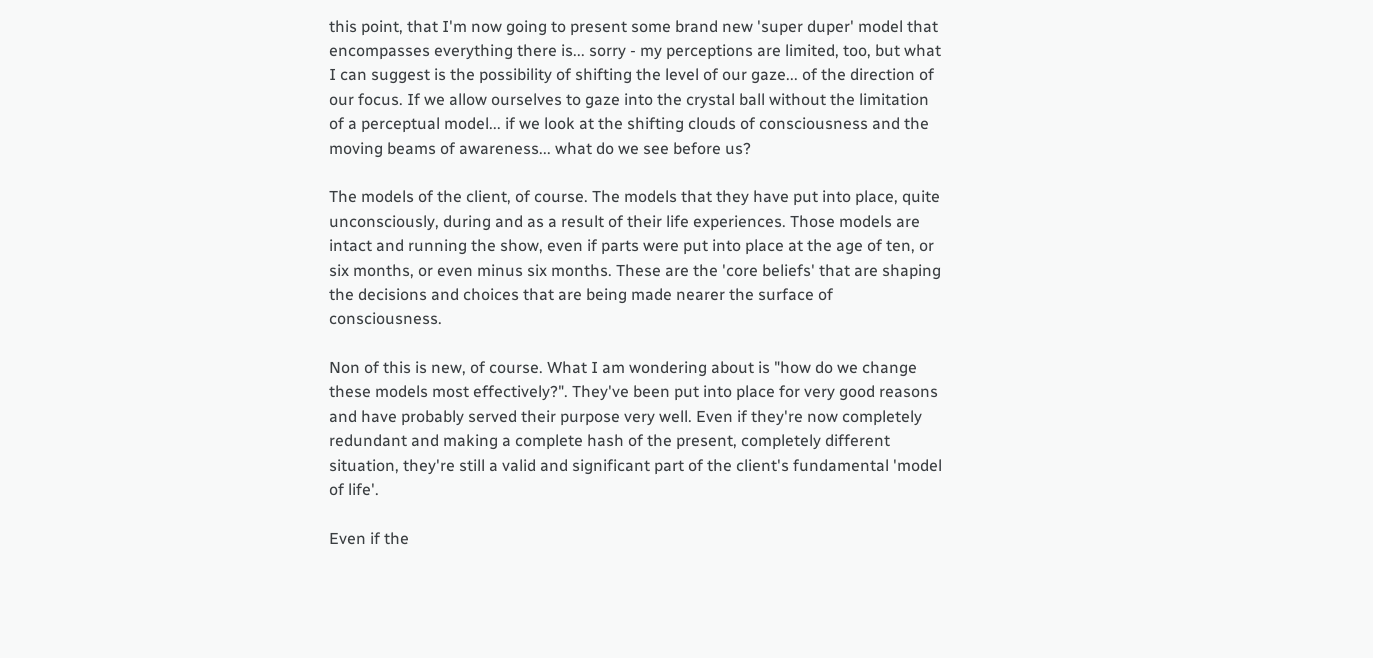this point, that I'm now going to present some brand new 'super duper' model that encompasses everything there is... sorry - my perceptions are limited, too, but what I can suggest is the possibility of shifting the level of our gaze... of the direction of our focus. If we allow ourselves to gaze into the crystal ball without the limitation of a perceptual model... if we look at the shifting clouds of consciousness and the moving beams of awareness... what do we see before us?

The models of the client, of course. The models that they have put into place, quite unconsciously, during and as a result of their life experiences. Those models are intact and running the show, even if parts were put into place at the age of ten, or six months, or even minus six months. These are the 'core beliefs' that are shaping the decisions and choices that are being made nearer the surface of consciousness.

Non of this is new, of course. What I am wondering about is "how do we change these models most effectively?". They've been put into place for very good reasons and have probably served their purpose very well. Even if they're now completely redundant and making a complete hash of the present, completely different situation, they're still a valid and significant part of the client's fundamental 'model of life'.

Even if the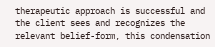therapeutic approach is successful and the client sees and recognizes the relevant belief-form, this condensation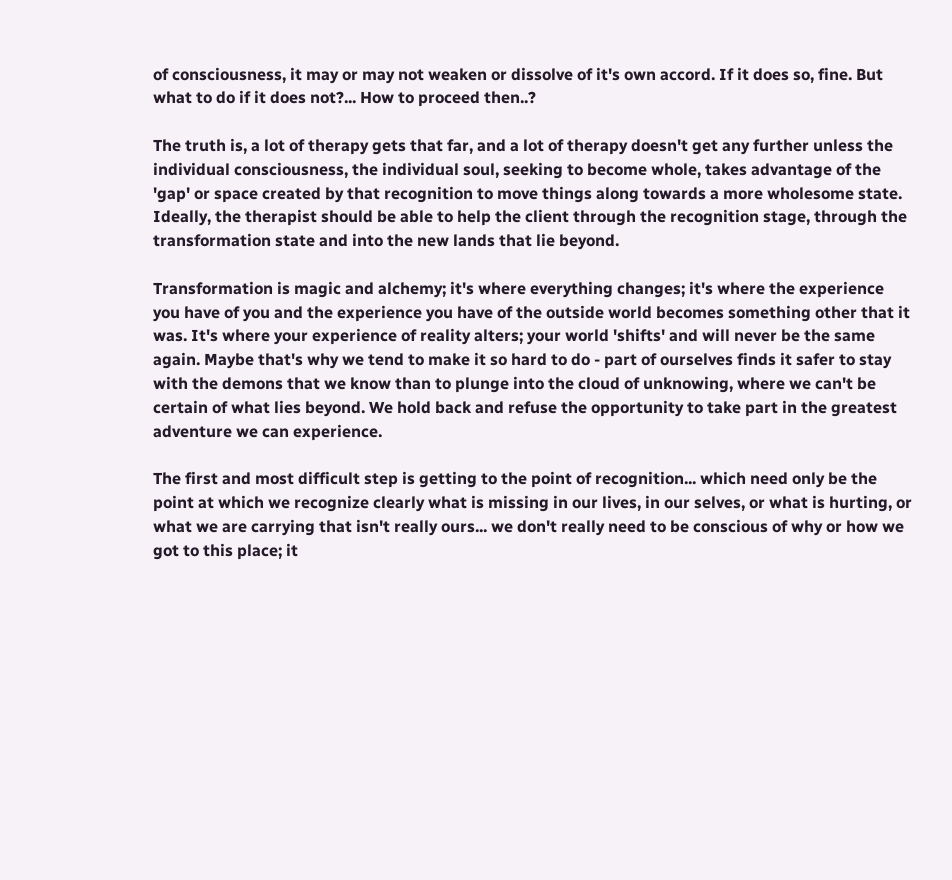of consciousness, it may or may not weaken or dissolve of it's own accord. If it does so, fine. But what to do if it does not?... How to proceed then..?

The truth is, a lot of therapy gets that far, and a lot of therapy doesn't get any further unless the individual consciousness, the individual soul, seeking to become whole, takes advantage of the 'gap' or space created by that recognition to move things along towards a more wholesome state. Ideally, the therapist should be able to help the client through the recognition stage, through the transformation state and into the new lands that lie beyond.

Transformation is magic and alchemy; it's where everything changes; it's where the experience you have of you and the experience you have of the outside world becomes something other that it was. It's where your experience of reality alters; your world 'shifts' and will never be the same again. Maybe that's why we tend to make it so hard to do - part of ourselves finds it safer to stay with the demons that we know than to plunge into the cloud of unknowing, where we can't be certain of what lies beyond. We hold back and refuse the opportunity to take part in the greatest adventure we can experience.

The first and most difficult step is getting to the point of recognition... which need only be the point at which we recognize clearly what is missing in our lives, in our selves, or what is hurting, or what we are carrying that isn't really ours... we don't really need to be conscious of why or how we got to this place; it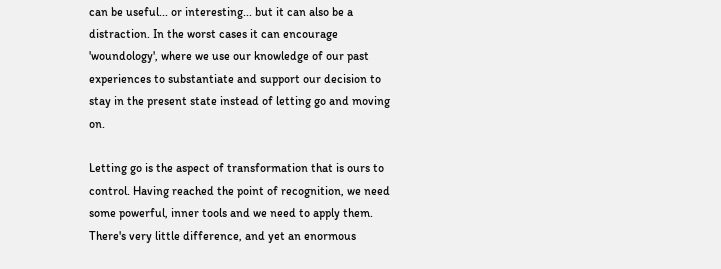can be useful... or interesting... but it can also be a distraction. In the worst cases it can encourage 'woundology', where we use our knowledge of our past experiences to substantiate and support our decision to stay in the present state instead of letting go and moving on.

Letting go is the aspect of transformation that is ours to control. Having reached the point of recognition, we need some powerful, inner tools and we need to apply them. There's very little difference, and yet an enormous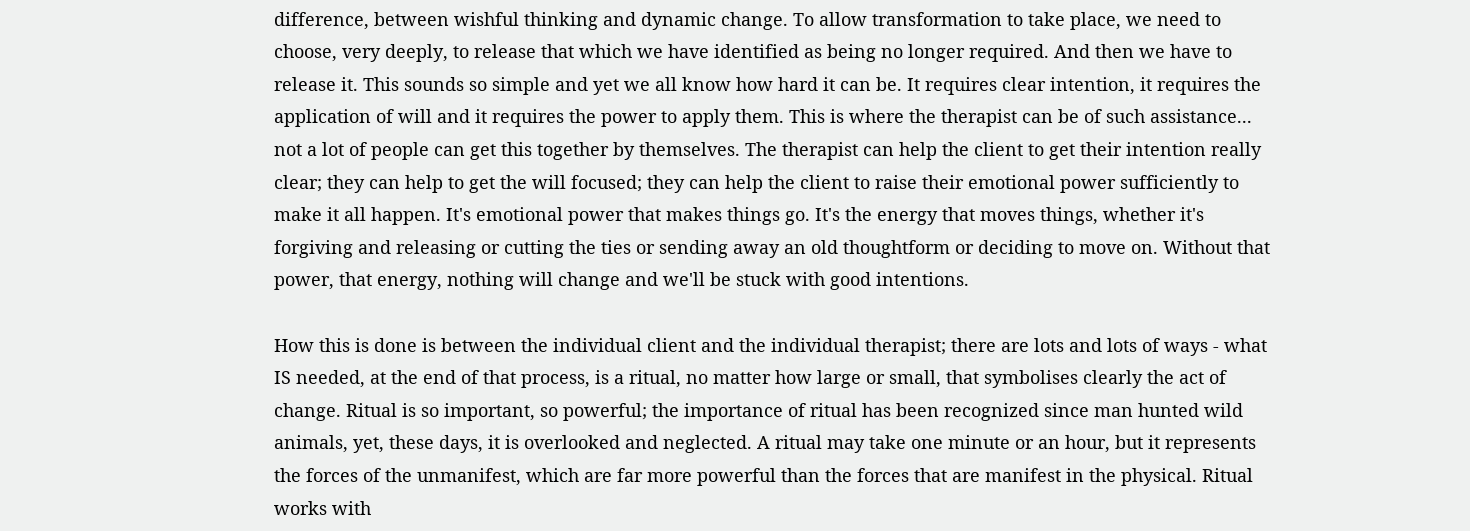difference, between wishful thinking and dynamic change. To allow transformation to take place, we need to choose, very deeply, to release that which we have identified as being no longer required. And then we have to release it. This sounds so simple and yet we all know how hard it can be. It requires clear intention, it requires the application of will and it requires the power to apply them. This is where the therapist can be of such assistance... not a lot of people can get this together by themselves. The therapist can help the client to get their intention really clear; they can help to get the will focused; they can help the client to raise their emotional power sufficiently to make it all happen. It's emotional power that makes things go. It's the energy that moves things, whether it's forgiving and releasing or cutting the ties or sending away an old thoughtform or deciding to move on. Without that power, that energy, nothing will change and we'll be stuck with good intentions.

How this is done is between the individual client and the individual therapist; there are lots and lots of ways - what IS needed, at the end of that process, is a ritual, no matter how large or small, that symbolises clearly the act of change. Ritual is so important, so powerful; the importance of ritual has been recognized since man hunted wild animals, yet, these days, it is overlooked and neglected. A ritual may take one minute or an hour, but it represents the forces of the unmanifest, which are far more powerful than the forces that are manifest in the physical. Ritual works with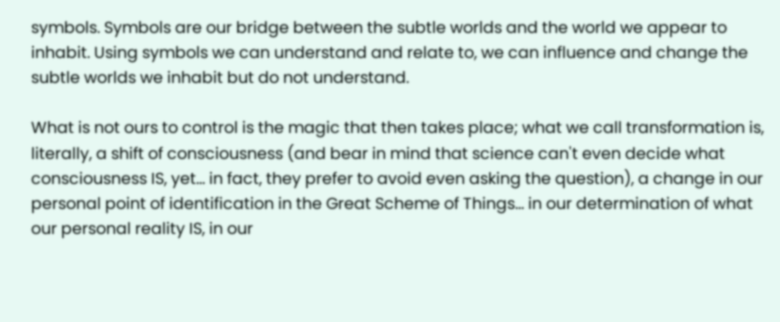symbols. Symbols are our bridge between the subtle worlds and the world we appear to inhabit. Using symbols we can understand and relate to, we can influence and change the subtle worlds we inhabit but do not understand.

What is not ours to control is the magic that then takes place; what we call transformation is, literally, a shift of consciousness (and bear in mind that science can't even decide what consciousness IS, yet... in fact, they prefer to avoid even asking the question), a change in our personal point of identification in the Great Scheme of Things... in our determination of what our personal reality IS, in our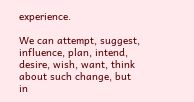experience.

We can attempt, suggest, influence, plan, intend, desire, wish, want, think about such change, but in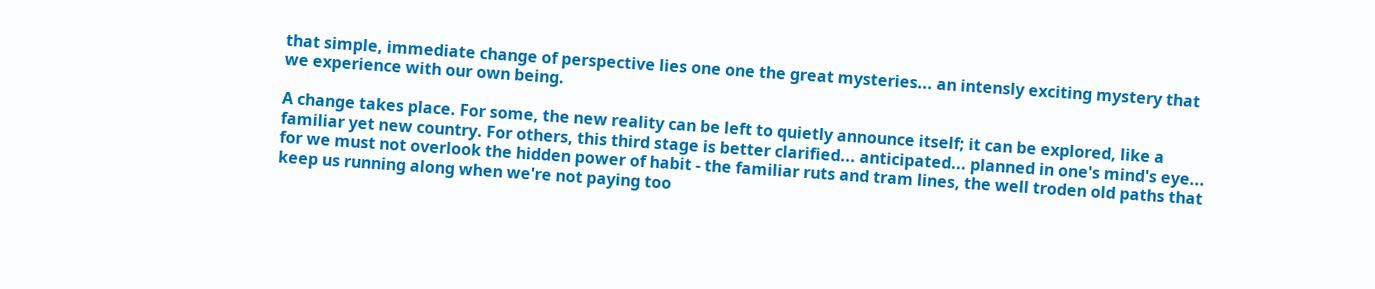that simple, immediate change of perspective lies one one the great mysteries... an intensly exciting mystery that we experience with our own being.

A change takes place. For some, the new reality can be left to quietly announce itself; it can be explored, like a familiar yet new country. For others, this third stage is better clarified... anticipated... planned in one's mind's eye... for we must not overlook the hidden power of habit - the familiar ruts and tram lines, the well troden old paths that keep us running along when we're not paying too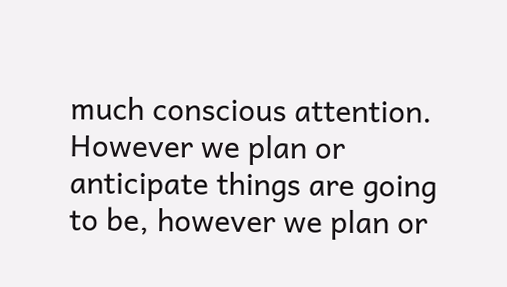much conscious attention. However we plan or anticipate things are going to be, however we plan or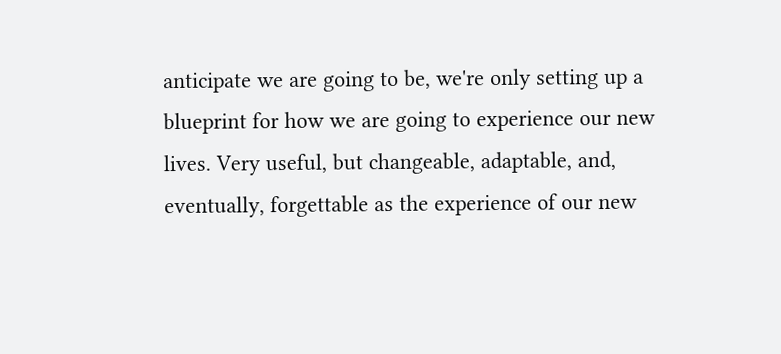anticipate we are going to be, we're only setting up a blueprint for how we are going to experience our new lives. Very useful, but changeable, adaptable, and, eventually, forgettable as the experience of our new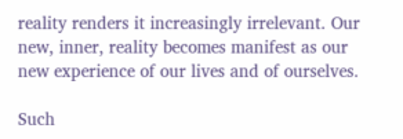reality renders it increasingly irrelevant. Our new, inner, reality becomes manifest as our new experience of our lives and of ourselves.

Such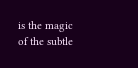is the magic of the subtle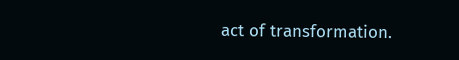act of transformation.